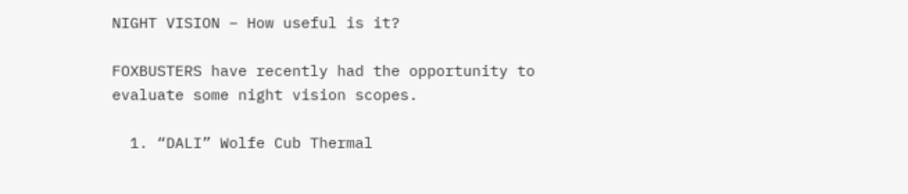NIGHT VISION – How useful is it?

FOXBUSTERS have recently had the opportunity to evaluate some night vision scopes.

  1. “DALI” Wolfe Cub Thermal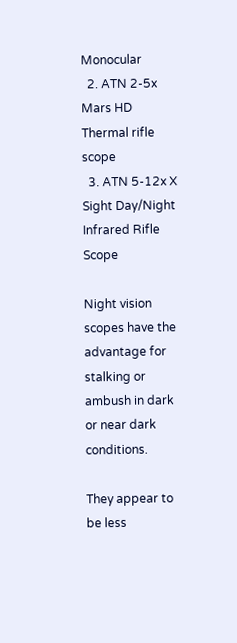Monocular
  2. ATN 2-5x Mars HD Thermal rifle scope
  3. ATN 5-12x X Sight Day/Night Infrared Rifle Scope

Night vision scopes have the advantage for stalking or ambush in dark or near dark conditions.

They appear to be less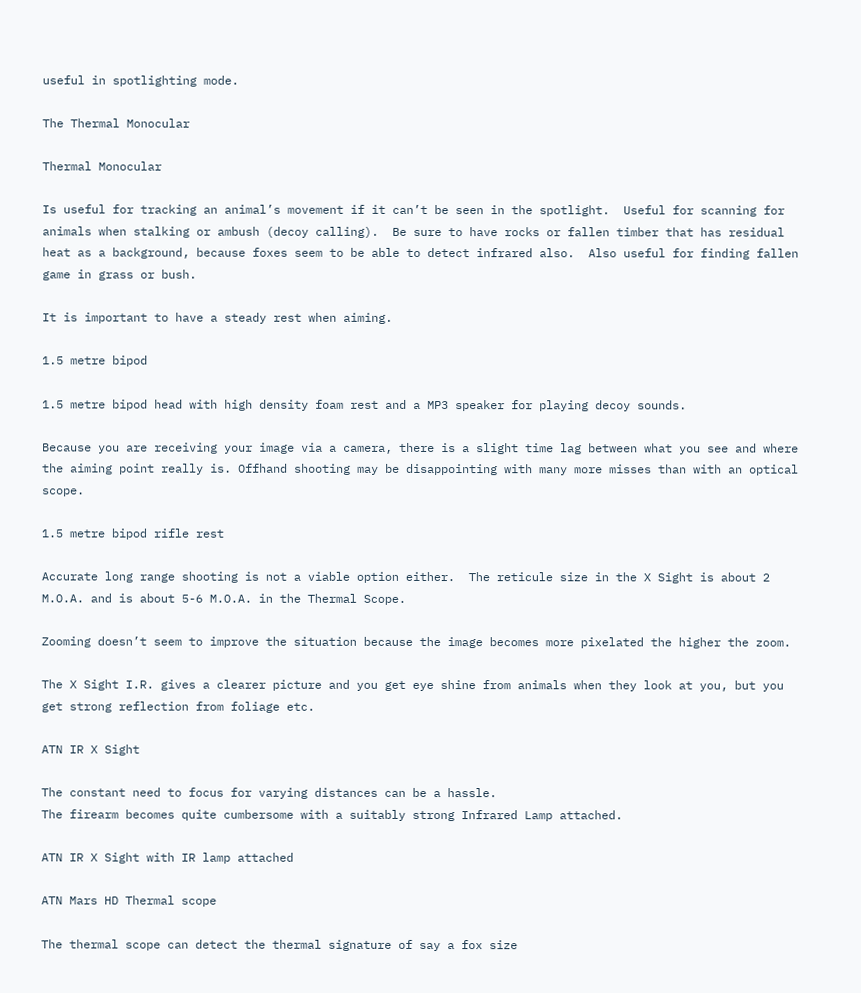useful in spotlighting mode.

The Thermal Monocular

Thermal Monocular

Is useful for tracking an animal’s movement if it can’t be seen in the spotlight.  Useful for scanning for animals when stalking or ambush (decoy calling).  Be sure to have rocks or fallen timber that has residual heat as a background, because foxes seem to be able to detect infrared also.  Also useful for finding fallen game in grass or bush.

It is important to have a steady rest when aiming.

1.5 metre bipod

1.5 metre bipod head with high density foam rest and a MP3 speaker for playing decoy sounds.

Because you are receiving your image via a camera, there is a slight time lag between what you see and where the aiming point really is. Offhand shooting may be disappointing with many more misses than with an optical scope.

1.5 metre bipod rifle rest

Accurate long range shooting is not a viable option either.  The reticule size in the X Sight is about 2 M.O.A. and is about 5-6 M.O.A. in the Thermal Scope.

Zooming doesn’t seem to improve the situation because the image becomes more pixelated the higher the zoom.

The X Sight I.R. gives a clearer picture and you get eye shine from animals when they look at you, but you get strong reflection from foliage etc.

ATN IR X Sight

The constant need to focus for varying distances can be a hassle.
The firearm becomes quite cumbersome with a suitably strong Infrared Lamp attached.

ATN IR X Sight with IR lamp attached

ATN Mars HD Thermal scope

The thermal scope can detect the thermal signature of say a fox size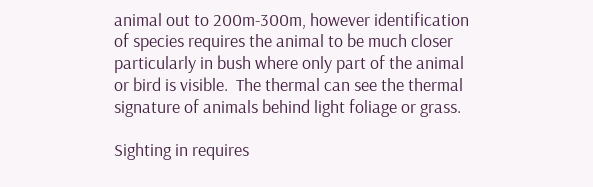animal out to 200m-300m, however identification of species requires the animal to be much closer particularly in bush where only part of the animal or bird is visible.  The thermal can see the thermal signature of animals behind light foliage or grass.

Sighting in requires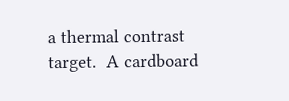a thermal contrast target.  A cardboard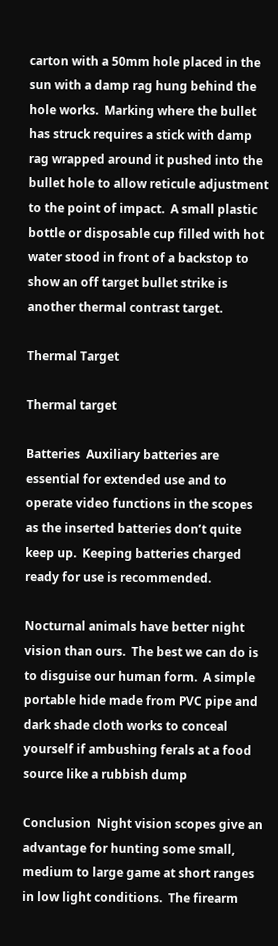carton with a 50mm hole placed in the sun with a damp rag hung behind the hole works.  Marking where the bullet has struck requires a stick with damp rag wrapped around it pushed into the bullet hole to allow reticule adjustment to the point of impact.  A small plastic bottle or disposable cup filled with hot water stood in front of a backstop to show an off target bullet strike is another thermal contrast target.

Thermal Target

Thermal target

Batteries  Auxiliary batteries are essential for extended use and to operate video functions in the scopes as the inserted batteries don’t quite keep up.  Keeping batteries charged ready for use is recommended.

Nocturnal animals have better night vision than ours.  The best we can do is to disguise our human form.  A simple portable hide made from PVC pipe and dark shade cloth works to conceal  yourself if ambushing ferals at a food source like a rubbish dump

Conclusion  Night vision scopes give an advantage for hunting some small, medium to large game at short ranges in low light conditions.  The firearm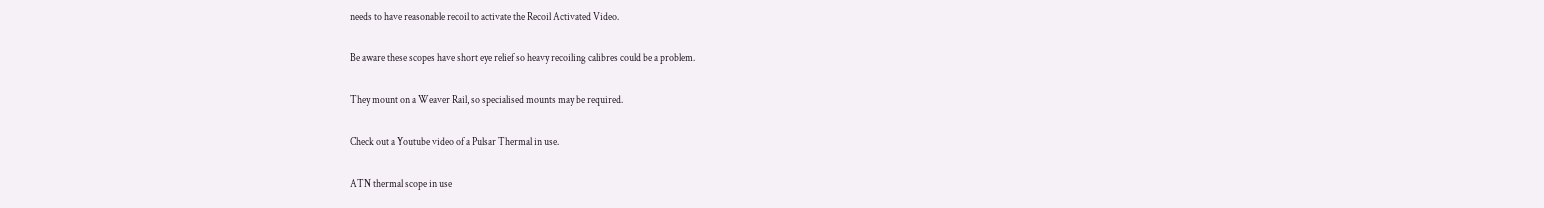needs to have reasonable recoil to activate the Recoil Activated Video.

Be aware these scopes have short eye relief so heavy recoiling calibres could be a problem.

They mount on a Weaver Rail, so specialised mounts may be required.

Check out a Youtube video of a Pulsar Thermal in use.

ATN thermal scope in use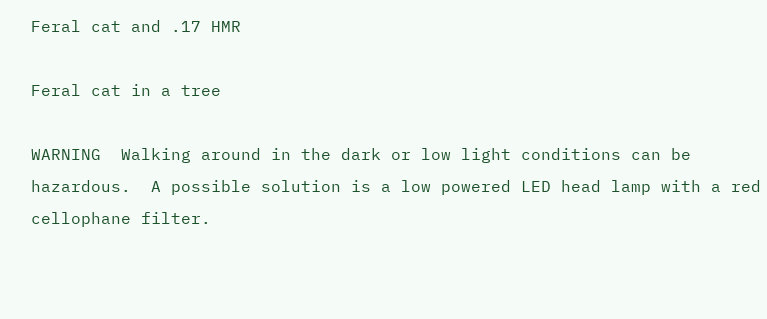Feral cat and .17 HMR

Feral cat in a tree

WARNING  Walking around in the dark or low light conditions can be hazardous.  A possible solution is a low powered LED head lamp with a red cellophane filter.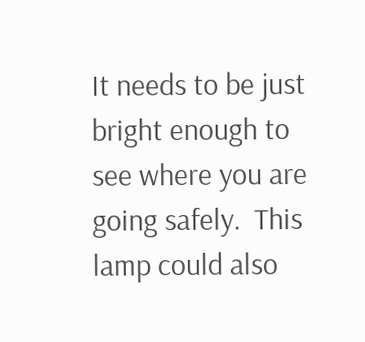It needs to be just bright enough to see where you are going safely.  This lamp could also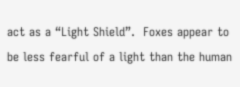act as a “Light Shield”.  Foxes appear to be less fearful of a light than the human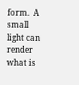form.  A small light can render what is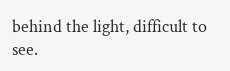behind the light, difficult to see.